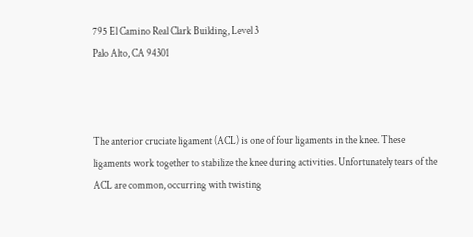795 El Camino Real Clark Building, Level 3
Palo Alto, CA 94301



The anterior cruciate ligament (ACL) is one of four ligaments in the knee. These ligaments work together to stabilize the knee during activities. Unfortunately tears of the ACL are common, occurring with twisting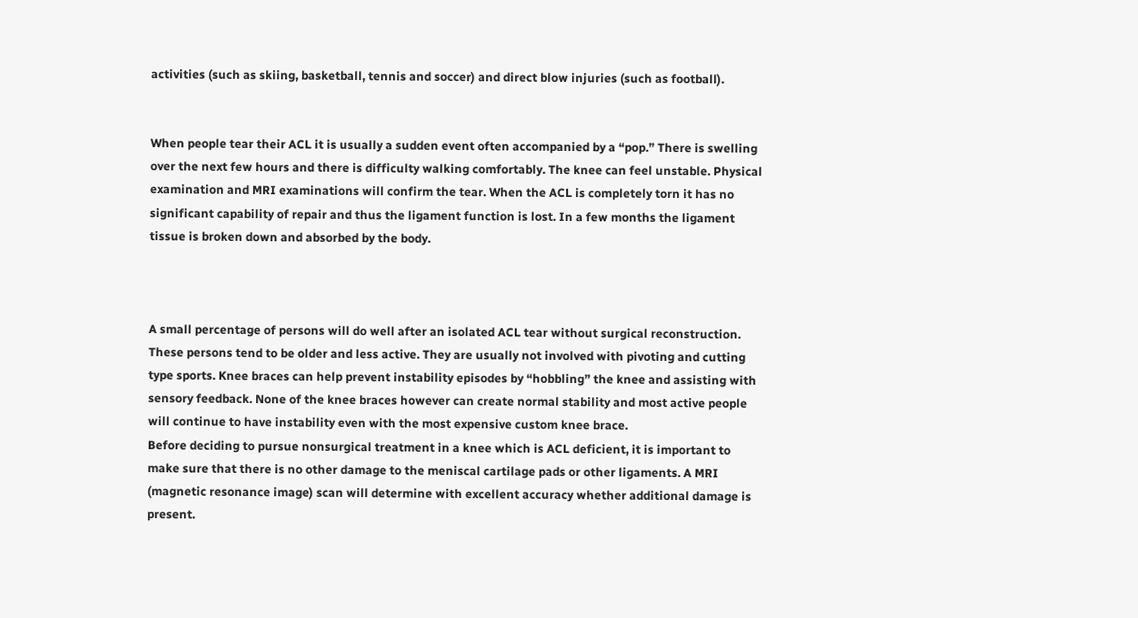activities (such as skiing, basketball, tennis and soccer) and direct blow injuries (such as football).


When people tear their ACL it is usually a sudden event often accompanied by a “pop.” There is swelling over the next few hours and there is difficulty walking comfortably. The knee can feel unstable. Physical examination and MRI examinations will confirm the tear. When the ACL is completely torn it has no significant capability of repair and thus the ligament function is lost. In a few months the ligament tissue is broken down and absorbed by the body.



A small percentage of persons will do well after an isolated ACL tear without surgical reconstruction. These persons tend to be older and less active. They are usually not involved with pivoting and cutting type sports. Knee braces can help prevent instability episodes by “hobbling” the knee and assisting with sensory feedback. None of the knee braces however can create normal stability and most active people will continue to have instability even with the most expensive custom knee brace.
Before deciding to pursue nonsurgical treatment in a knee which is ACL deficient, it is important to make sure that there is no other damage to the meniscal cartilage pads or other ligaments. A MRI (magnetic resonance image) scan will determine with excellent accuracy whether additional damage is present.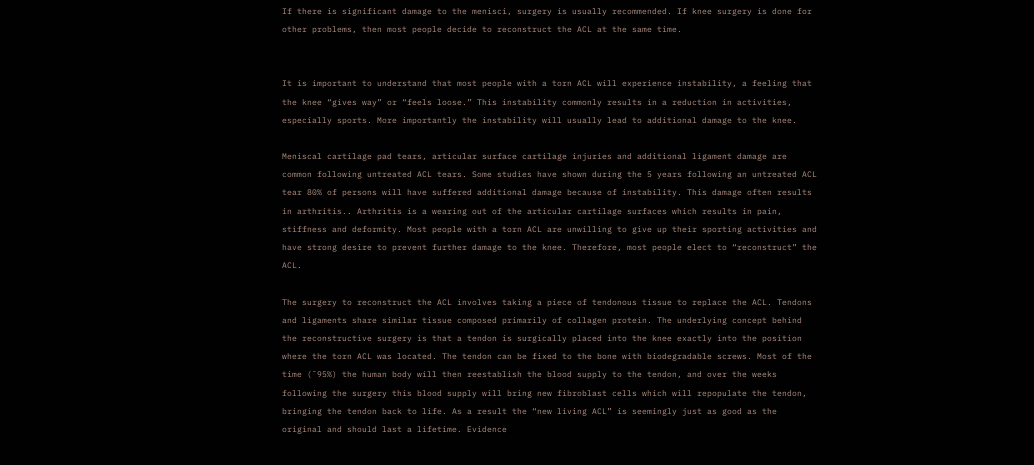If there is significant damage to the menisci, surgery is usually recommended. If knee surgery is done for other problems, then most people decide to reconstruct the ACL at the same time.


It is important to understand that most people with a torn ACL will experience instability, a feeling that the knee “gives way” or “feels loose.” This instability commonly results in a reduction in activities, especially sports. More importantly the instability will usually lead to additional damage to the knee.

Meniscal cartilage pad tears, articular surface cartilage injuries and additional ligament damage are common following untreated ACL tears. Some studies have shown during the 5 years following an untreated ACL tear 80% of persons will have suffered additional damage because of instability. This damage often results in arthritis.. Arthritis is a wearing out of the articular cartilage surfaces which results in pain, stiffness and deformity. Most people with a torn ACL are unwilling to give up their sporting activities and have strong desire to prevent further damage to the knee. Therefore, most people elect to “reconstruct” the ACL.

The surgery to reconstruct the ACL involves taking a piece of tendonous tissue to replace the ACL. Tendons and ligaments share similar tissue composed primarily of collagen protein. The underlying concept behind the reconstructive surgery is that a tendon is surgically placed into the knee exactly into the position where the torn ACL was located. The tendon can be fixed to the bone with biodegradable screws. Most of the time (˜95%) the human body will then reestablish the blood supply to the tendon, and over the weeks following the surgery this blood supply will bring new fibroblast cells which will repopulate the tendon, bringing the tendon back to life. As a result the “new living ACL” is seemingly just as good as the original and should last a lifetime. Evidence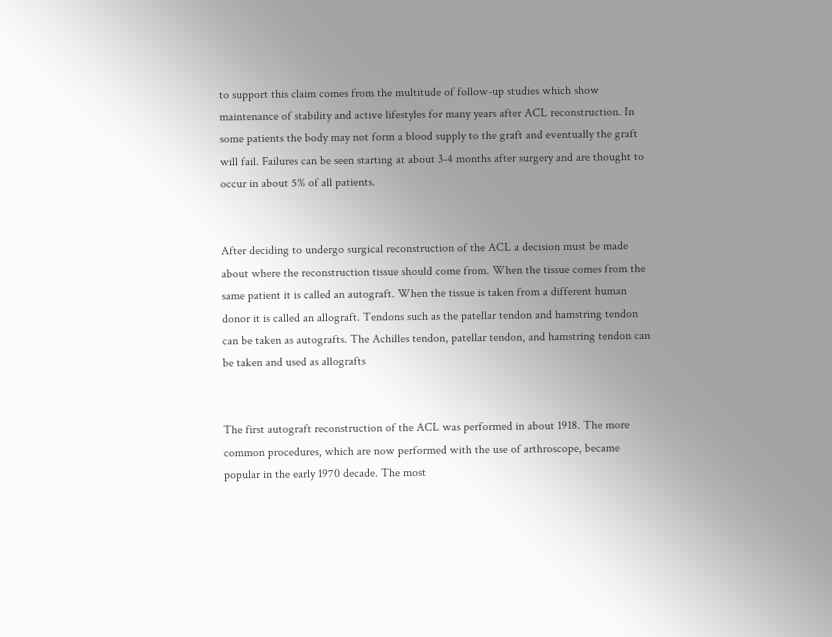to support this claim comes from the multitude of follow-up studies which show maintenance of stability and active lifestyles for many years after ACL reconstruction. In some patients the body may not form a blood supply to the graft and eventually the graft will fail. Failures can be seen starting at about 3-4 months after surgery and are thought to occur in about 5% of all patients.


After deciding to undergo surgical reconstruction of the ACL a decision must be made about where the reconstruction tissue should come from. When the tissue comes from the same patient it is called an autograft. When the tissue is taken from a different human donor it is called an allograft. Tendons such as the patellar tendon and hamstring tendon can be taken as autografts. The Achilles tendon, patellar tendon, and hamstring tendon can be taken and used as allografts


The first autograft reconstruction of the ACL was performed in about 1918. The more common procedures, which are now performed with the use of arthroscope, became popular in the early 1970 decade. The most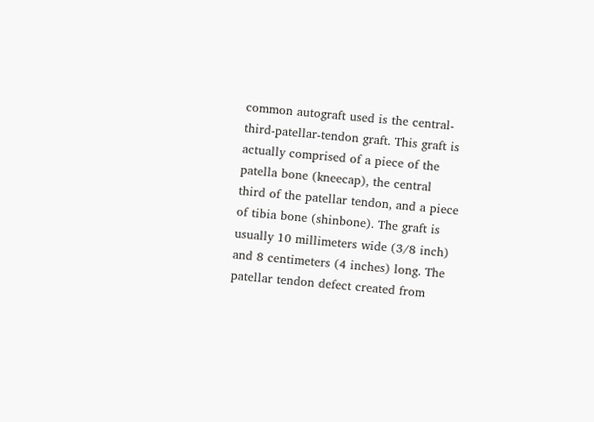common autograft used is the central-third-patellar-tendon graft. This graft is actually comprised of a piece of the patella bone (kneecap), the central third of the patellar tendon, and a piece of tibia bone (shinbone). The graft is usually 10 millimeters wide (3/8 inch) and 8 centimeters (4 inches) long. The patellar tendon defect created from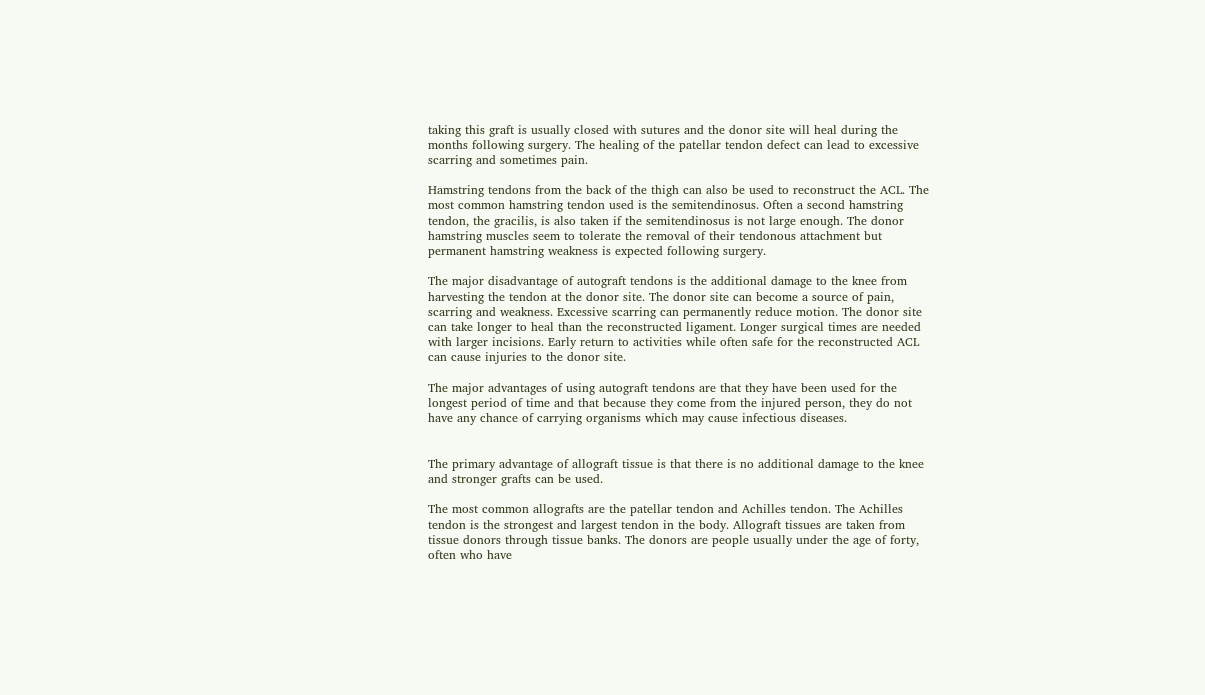taking this graft is usually closed with sutures and the donor site will heal during the months following surgery. The healing of the patellar tendon defect can lead to excessive scarring and sometimes pain.

Hamstring tendons from the back of the thigh can also be used to reconstruct the ACL. The most common hamstring tendon used is the semitendinosus. Often a second hamstring tendon, the gracilis, is also taken if the semitendinosus is not large enough. The donor hamstring muscles seem to tolerate the removal of their tendonous attachment but permanent hamstring weakness is expected following surgery.

The major disadvantage of autograft tendons is the additional damage to the knee from harvesting the tendon at the donor site. The donor site can become a source of pain, scarring and weakness. Excessive scarring can permanently reduce motion. The donor site can take longer to heal than the reconstructed ligament. Longer surgical times are needed with larger incisions. Early return to activities while often safe for the reconstructed ACL can cause injuries to the donor site.

The major advantages of using autograft tendons are that they have been used for the longest period of time and that because they come from the injured person, they do not have any chance of carrying organisms which may cause infectious diseases.


The primary advantage of allograft tissue is that there is no additional damage to the knee and stronger grafts can be used.

The most common allografts are the patellar tendon and Achilles tendon. The Achilles tendon is the strongest and largest tendon in the body. Allograft tissues are taken from tissue donors through tissue banks. The donors are people usually under the age of forty, often who have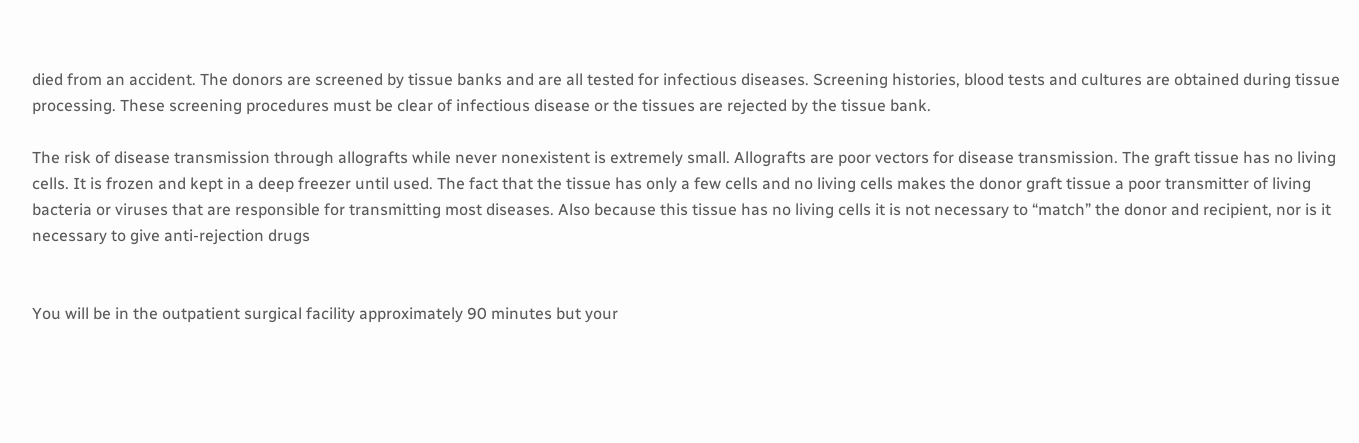died from an accident. The donors are screened by tissue banks and are all tested for infectious diseases. Screening histories, blood tests and cultures are obtained during tissue processing. These screening procedures must be clear of infectious disease or the tissues are rejected by the tissue bank.

The risk of disease transmission through allografts while never nonexistent is extremely small. Allografts are poor vectors for disease transmission. The graft tissue has no living cells. It is frozen and kept in a deep freezer until used. The fact that the tissue has only a few cells and no living cells makes the donor graft tissue a poor transmitter of living bacteria or viruses that are responsible for transmitting most diseases. Also because this tissue has no living cells it is not necessary to “match” the donor and recipient, nor is it necessary to give anti-rejection drugs


You will be in the outpatient surgical facility approximately 90 minutes but your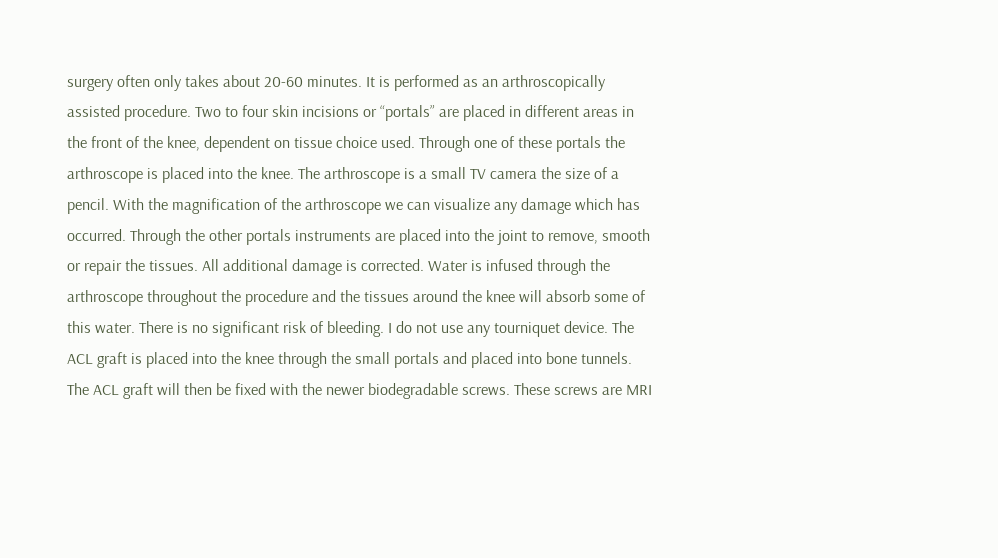surgery often only takes about 20-60 minutes. It is performed as an arthroscopically assisted procedure. Two to four skin incisions or “portals” are placed in different areas in the front of the knee, dependent on tissue choice used. Through one of these portals the arthroscope is placed into the knee. The arthroscope is a small TV camera the size of a pencil. With the magnification of the arthroscope we can visualize any damage which has occurred. Through the other portals instruments are placed into the joint to remove, smooth or repair the tissues. All additional damage is corrected. Water is infused through the arthroscope throughout the procedure and the tissues around the knee will absorb some of this water. There is no significant risk of bleeding. I do not use any tourniquet device. The ACL graft is placed into the knee through the small portals and placed into bone tunnels. The ACL graft will then be fixed with the newer biodegradable screws. These screws are MRI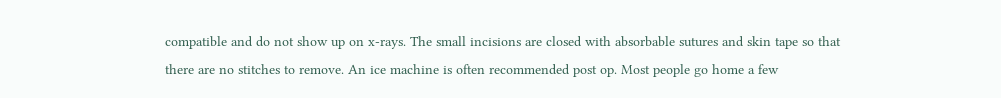compatible and do not show up on x-rays. The small incisions are closed with absorbable sutures and skin tape so that there are no stitches to remove. An ice machine is often recommended post op. Most people go home a few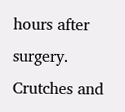hours after surgery. Crutches and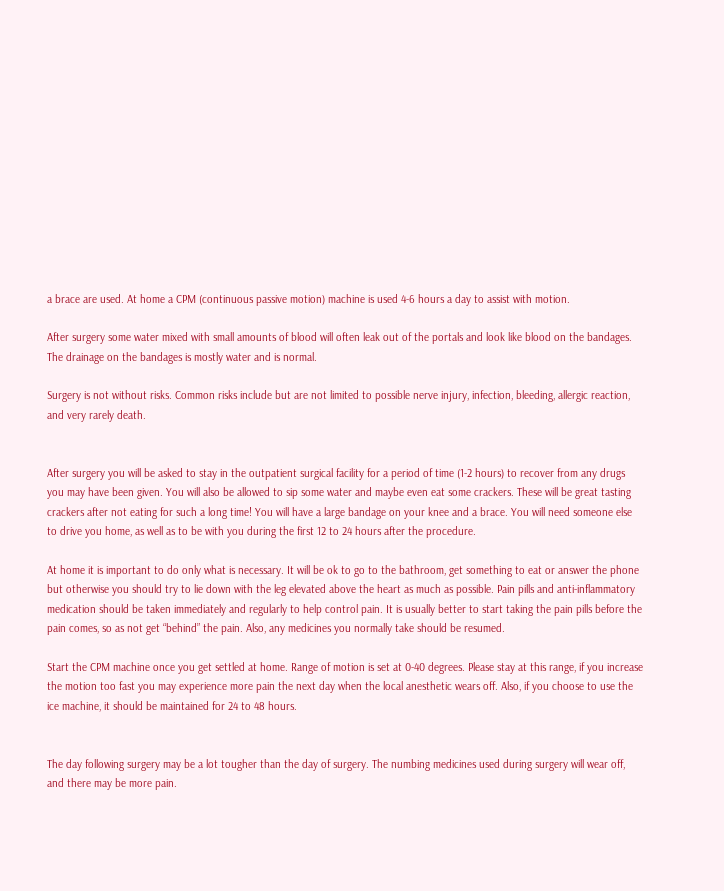a brace are used. At home a CPM (continuous passive motion) machine is used 4-6 hours a day to assist with motion.

After surgery some water mixed with small amounts of blood will often leak out of the portals and look like blood on the bandages. The drainage on the bandages is mostly water and is normal.

Surgery is not without risks. Common risks include but are not limited to possible nerve injury, infection, bleeding, allergic reaction, and very rarely death.


After surgery you will be asked to stay in the outpatient surgical facility for a period of time (1-2 hours) to recover from any drugs you may have been given. You will also be allowed to sip some water and maybe even eat some crackers. These will be great tasting crackers after not eating for such a long time! You will have a large bandage on your knee and a brace. You will need someone else to drive you home, as well as to be with you during the first 12 to 24 hours after the procedure.

At home it is important to do only what is necessary. It will be ok to go to the bathroom, get something to eat or answer the phone but otherwise you should try to lie down with the leg elevated above the heart as much as possible. Pain pills and anti-inflammatory medication should be taken immediately and regularly to help control pain. It is usually better to start taking the pain pills before the pain comes, so as not get “behind” the pain. Also, any medicines you normally take should be resumed.

Start the CPM machine once you get settled at home. Range of motion is set at 0-40 degrees. Please stay at this range, if you increase the motion too fast you may experience more pain the next day when the local anesthetic wears off. Also, if you choose to use the ice machine, it should be maintained for 24 to 48 hours.


The day following surgery may be a lot tougher than the day of surgery. The numbing medicines used during surgery will wear off, and there may be more pain.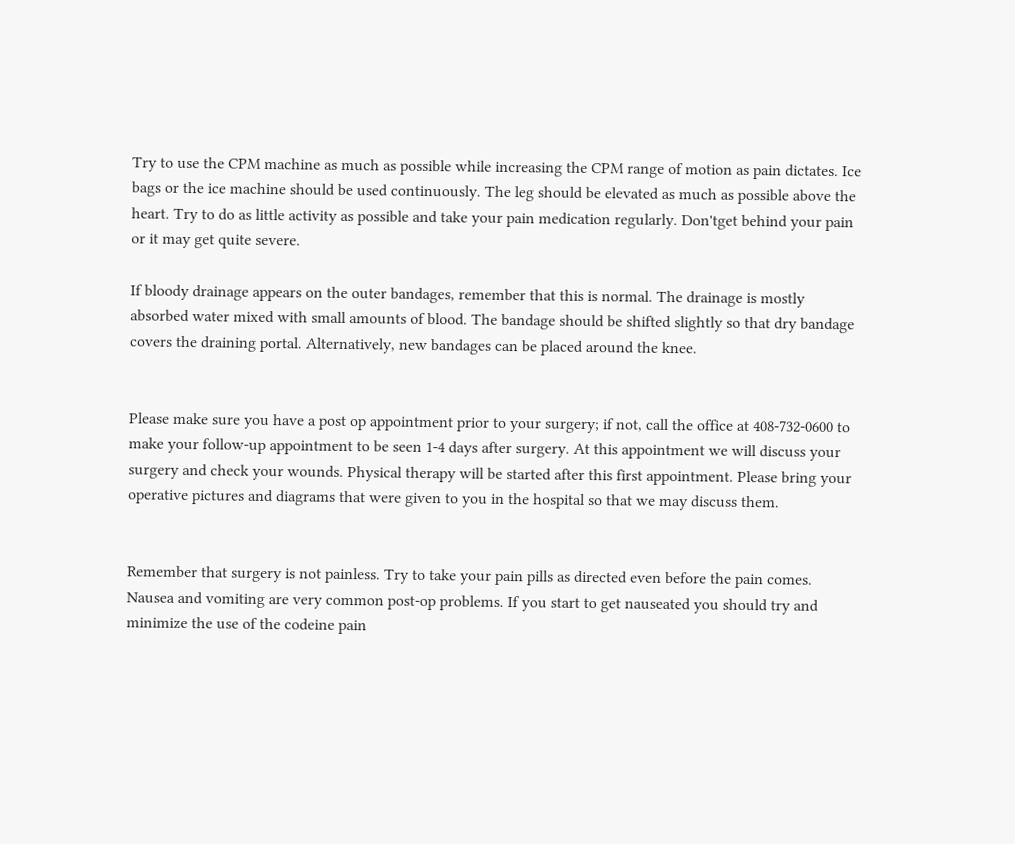Try to use the CPM machine as much as possible while increasing the CPM range of motion as pain dictates. Ice bags or the ice machine should be used continuously. The leg should be elevated as much as possible above the heart. Try to do as little activity as possible and take your pain medication regularly. Don'tget behind your pain or it may get quite severe.

If bloody drainage appears on the outer bandages, remember that this is normal. The drainage is mostly absorbed water mixed with small amounts of blood. The bandage should be shifted slightly so that dry bandage covers the draining portal. Alternatively, new bandages can be placed around the knee.


Please make sure you have a post op appointment prior to your surgery; if not, call the office at 408-732-0600 to make your follow-up appointment to be seen 1-4 days after surgery. At this appointment we will discuss your surgery and check your wounds. Physical therapy will be started after this first appointment. Please bring your operative pictures and diagrams that were given to you in the hospital so that we may discuss them.


Remember that surgery is not painless. Try to take your pain pills as directed even before the pain comes. Nausea and vomiting are very common post-op problems. If you start to get nauseated you should try and minimize the use of the codeine pain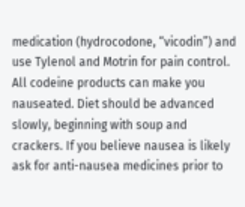medication (hydrocodone, “vicodin”) and use Tylenol and Motrin for pain control. All codeine products can make you nauseated. Diet should be advanced slowly, beginning with soup and crackers. If you believe nausea is likely ask for anti-nausea medicines prior to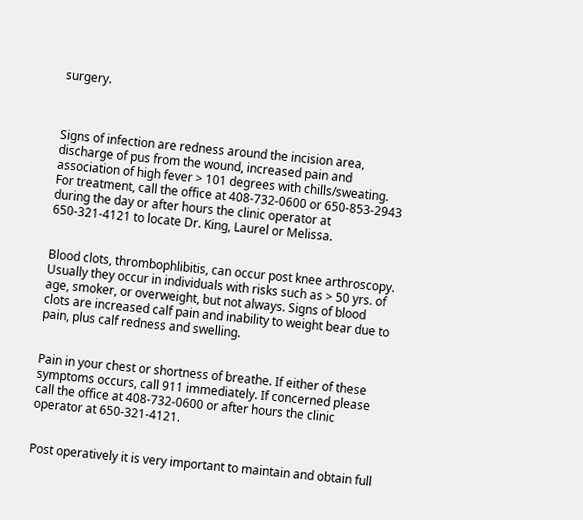surgery.



Signs of infection are redness around the incision area, discharge of pus from the wound, increased pain and association of high fever > 101 degrees with chills/sweating. For treatment, call the office at 408-732-0600 or 650-853-2943 during the day or after hours the clinic operator at 650-321-4121 to locate Dr. King, Laurel or Melissa.


Blood clots, thrombophlibitis, can occur post knee arthroscopy. Usually they occur in individuals with risks such as > 50 yrs. of age, smoker, or overweight, but not always. Signs of blood clots are increased calf pain and inability to weight bear due to pain, plus calf redness and swelling.


Pain in your chest or shortness of breathe. If either of these symptoms occurs, call 911 immediately. If concerned please call the office at 408-732-0600 or after hours the clinic operator at 650-321-4121.


Post operatively it is very important to maintain and obtain full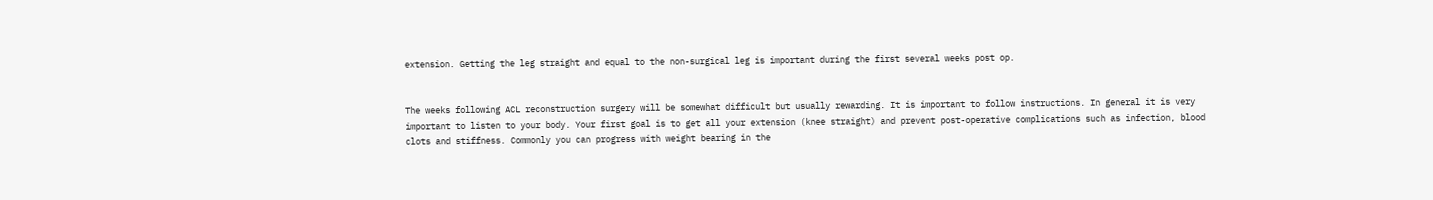extension. Getting the leg straight and equal to the non-surgical leg is important during the first several weeks post op.


The weeks following ACL reconstruction surgery will be somewhat difficult but usually rewarding. It is important to follow instructions. In general it is very important to listen to your body. Your first goal is to get all your extension (knee straight) and prevent post-operative complications such as infection, blood clots and stiffness. Commonly you can progress with weight bearing in the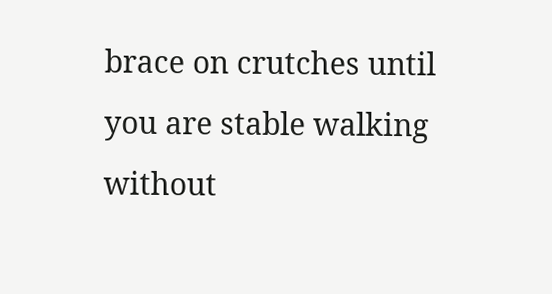brace on crutches until you are stable walking without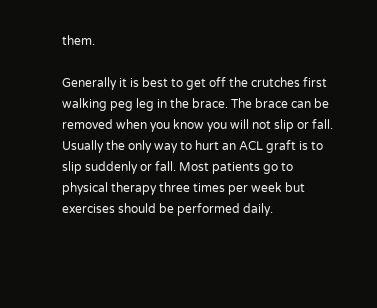them.

Generally it is best to get off the crutches first walking peg leg in the brace. The brace can be removed when you know you will not slip or fall. Usually the only way to hurt an ACL graft is to slip suddenly or fall. Most patients go to physical therapy three times per week but exercises should be performed daily.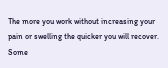The more you work without increasing your pain or swelling the quicker you will recover. Some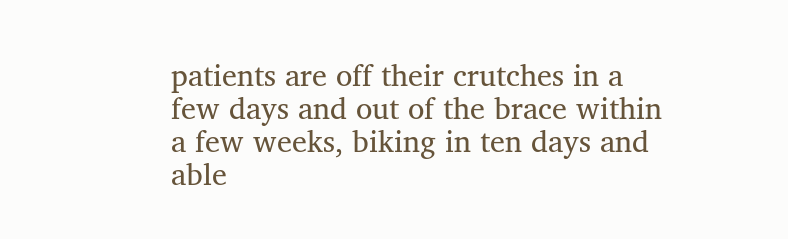patients are off their crutches in a few days and out of the brace within a few weeks, biking in ten days and able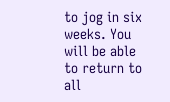to jog in six weeks. You will be able to return to all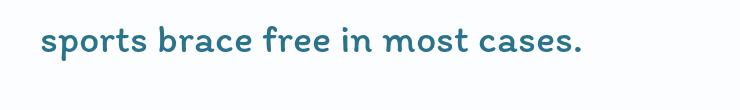sports brace free in most cases.